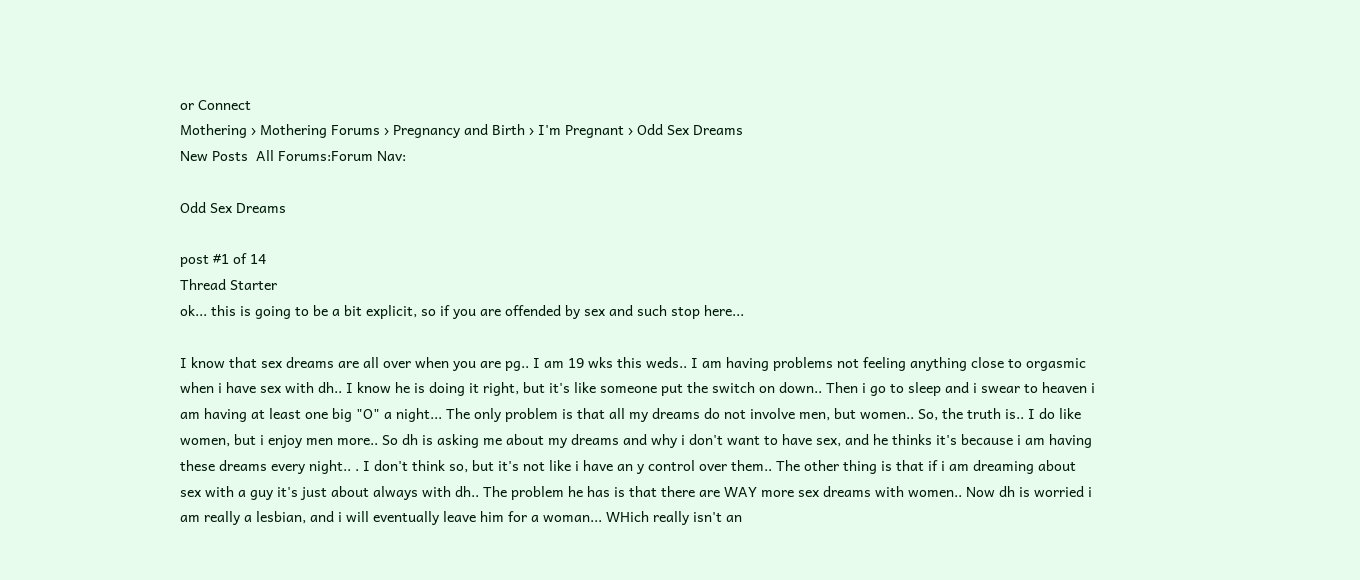or Connect
Mothering › Mothering Forums › Pregnancy and Birth › I'm Pregnant › Odd Sex Dreams
New Posts  All Forums:Forum Nav:

Odd Sex Dreams

post #1 of 14
Thread Starter
ok... this is going to be a bit explicit, so if you are offended by sex and such stop here...

I know that sex dreams are all over when you are pg.. I am 19 wks this weds.. I am having problems not feeling anything close to orgasmic when i have sex with dh.. I know he is doing it right, but it's like someone put the switch on down.. Then i go to sleep and i swear to heaven i am having at least one big "O" a night... The only problem is that all my dreams do not involve men, but women.. So, the truth is.. I do like women, but i enjoy men more.. So dh is asking me about my dreams and why i don't want to have sex, and he thinks it's because i am having these dreams every night.. . I don't think so, but it's not like i have an y control over them.. The other thing is that if i am dreaming about sex with a guy it's just about always with dh.. The problem he has is that there are WAY more sex dreams with women.. Now dh is worried i am really a lesbian, and i will eventually leave him for a woman... WHich really isn't an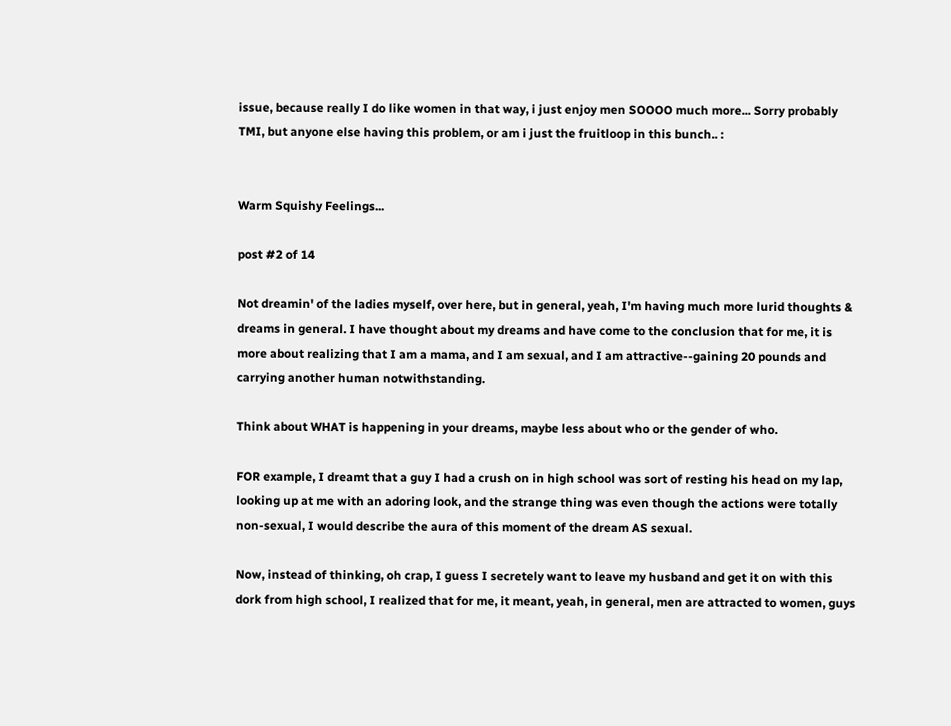issue, because really I do like women in that way, i just enjoy men SOOOO much more... Sorry probably TMI, but anyone else having this problem, or am i just the fruitloop in this bunch.. :


Warm Squishy Feelings...

post #2 of 14

Not dreamin' of the ladies myself, over here, but in general, yeah, I'm having much more lurid thoughts & dreams in general. I have thought about my dreams and have come to the conclusion that for me, it is more about realizing that I am a mama, and I am sexual, and I am attractive--gaining 20 pounds and carrying another human notwithstanding.

Think about WHAT is happening in your dreams, maybe less about who or the gender of who.

FOR example, I dreamt that a guy I had a crush on in high school was sort of resting his head on my lap, looking up at me with an adoring look, and the strange thing was even though the actions were totally non-sexual, I would describe the aura of this moment of the dream AS sexual.

Now, instead of thinking, oh crap, I guess I secretely want to leave my husband and get it on with this dork from high school, I realized that for me, it meant, yeah, in general, men are attracted to women, guys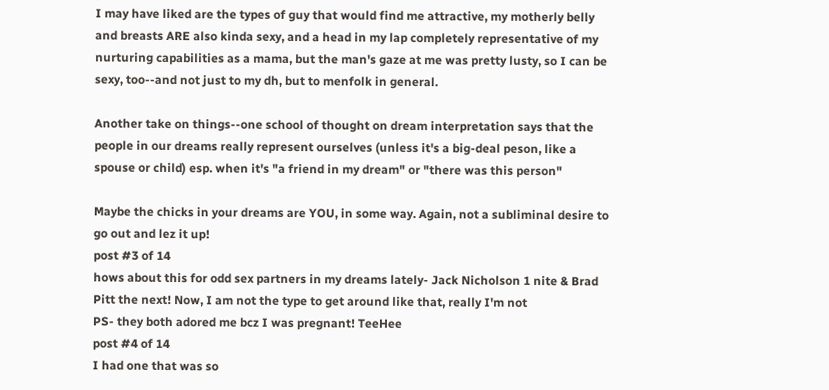I may have liked are the types of guy that would find me attractive, my motherly belly and breasts ARE also kinda sexy, and a head in my lap completely representative of my nurturing capabilities as a mama, but the man's gaze at me was pretty lusty, so I can be sexy, too--and not just to my dh, but to menfolk in general.

Another take on things--one school of thought on dream interpretation says that the people in our dreams really represent ourselves (unless it's a big-deal peson, like a spouse or child) esp. when it's "a friend in my dream" or "there was this person"

Maybe the chicks in your dreams are YOU, in some way. Again, not a subliminal desire to go out and lez it up!
post #3 of 14
hows about this for odd sex partners in my dreams lately- Jack Nicholson 1 nite & Brad Pitt the next! Now, I am not the type to get around like that, really I'm not
PS- they both adored me bcz I was pregnant! TeeHee
post #4 of 14
I had one that was so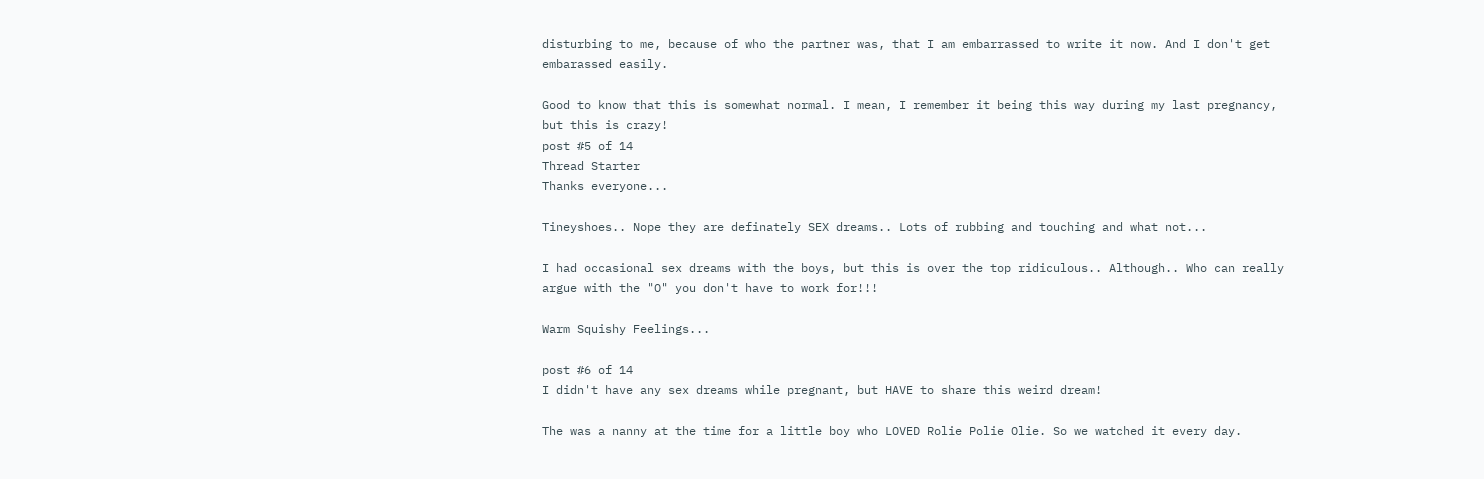disturbing to me, because of who the partner was, that I am embarrassed to write it now. And I don't get embarassed easily.

Good to know that this is somewhat normal. I mean, I remember it being this way during my last pregnancy, but this is crazy!
post #5 of 14
Thread Starter
Thanks everyone...

Tineyshoes.. Nope they are definately SEX dreams.. Lots of rubbing and touching and what not...

I had occasional sex dreams with the boys, but this is over the top ridiculous.. Although.. Who can really argue with the "O" you don't have to work for!!!

Warm Squishy Feelings...

post #6 of 14
I didn't have any sex dreams while pregnant, but HAVE to share this weird dream!

The was a nanny at the time for a little boy who LOVED Rolie Polie Olie. So we watched it every day.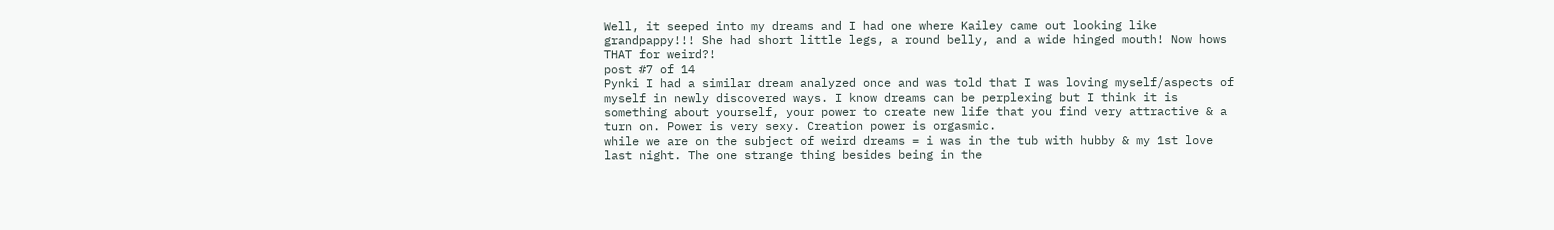Well, it seeped into my dreams and I had one where Kailey came out looking like grandpappy!!! She had short little legs, a round belly, and a wide hinged mouth! Now hows THAT for weird?!
post #7 of 14
Pynki I had a similar dream analyzed once and was told that I was loving myself/aspects of myself in newly discovered ways. I know dreams can be perplexing but I think it is something about yourself, your power to create new life that you find very attractive & a turn on. Power is very sexy. Creation power is orgasmic.
while we are on the subject of weird dreams = i was in the tub with hubby & my 1st love last night. The one strange thing besides being in the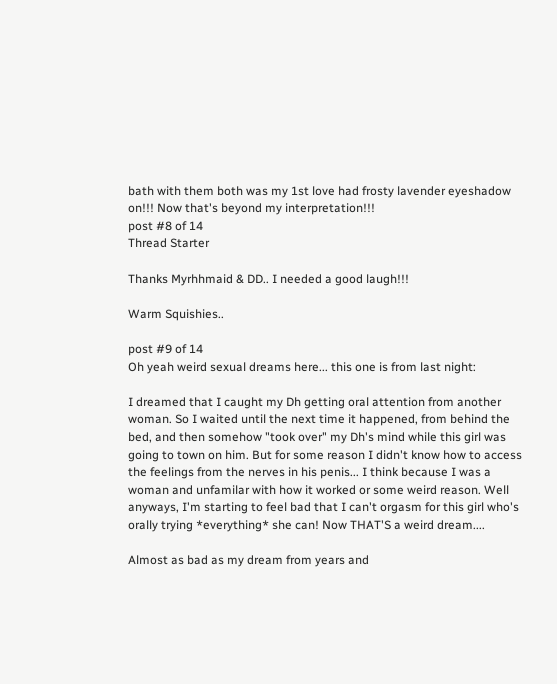bath with them both was my 1st love had frosty lavender eyeshadow on!!! Now that's beyond my interpretation!!!
post #8 of 14
Thread Starter

Thanks Myrhhmaid & DD.. I needed a good laugh!!!

Warm Squishies..

post #9 of 14
Oh yeah weird sexual dreams here... this one is from last night:

I dreamed that I caught my Dh getting oral attention from another woman. So I waited until the next time it happened, from behind the bed, and then somehow "took over" my Dh's mind while this girl was going to town on him. But for some reason I didn't know how to access the feelings from the nerves in his penis... I think because I was a woman and unfamilar with how it worked or some weird reason. Well anyways, I'm starting to feel bad that I can't orgasm for this girl who's orally trying *everything* she can! Now THAT'S a weird dream....

Almost as bad as my dream from years and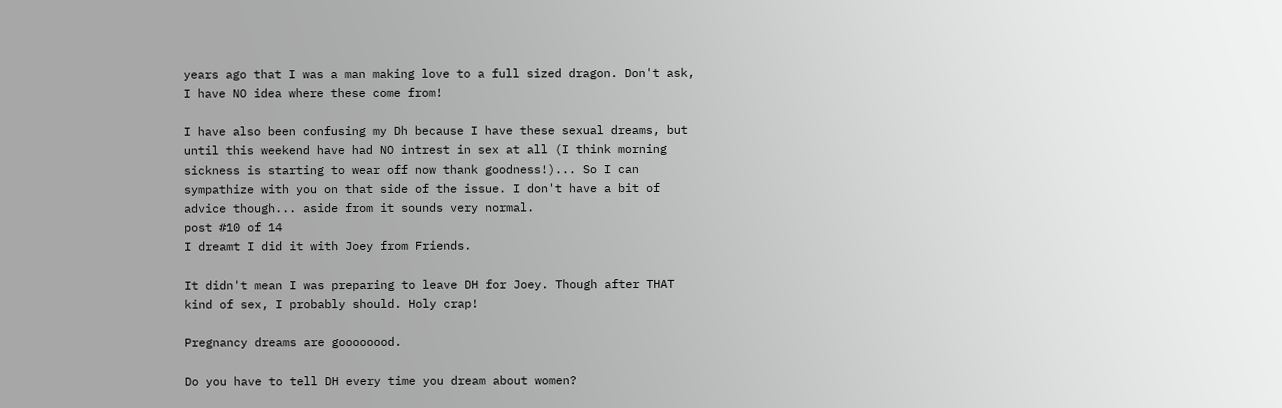years ago that I was a man making love to a full sized dragon. Don't ask, I have NO idea where these come from!

I have also been confusing my Dh because I have these sexual dreams, but until this weekend have had NO intrest in sex at all (I think morning sickness is starting to wear off now thank goodness!)... So I can sympathize with you on that side of the issue. I don't have a bit of advice though... aside from it sounds very normal.
post #10 of 14
I dreamt I did it with Joey from Friends.

It didn't mean I was preparing to leave DH for Joey. Though after THAT kind of sex, I probably should. Holy crap!

Pregnancy dreams are goooooood.

Do you have to tell DH every time you dream about women?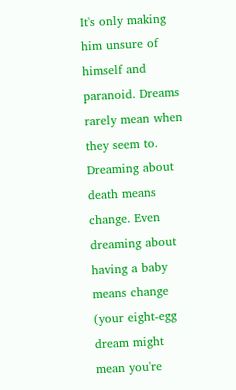It's only making him unsure of himself and paranoid. Dreams rarely mean when they seem to. Dreaming about death means change. Even dreaming about having a baby means change (your eight-egg dream might mean you're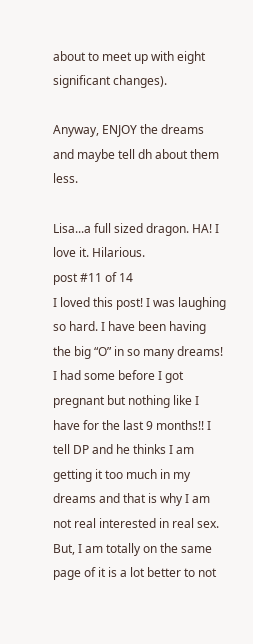about to meet up with eight significant changes).

Anyway, ENJOY the dreams and maybe tell dh about them less.

Lisa...a full sized dragon. HA! I love it. Hilarious.
post #11 of 14
I loved this post! I was laughing so hard. I have been having the big “O” in so many dreams! I had some before I got pregnant but nothing like I have for the last 9 months!! I tell DP and he thinks I am getting it too much in my dreams and that is why I am not real interested in real sex. But, I am totally on the same page of it is a lot better to not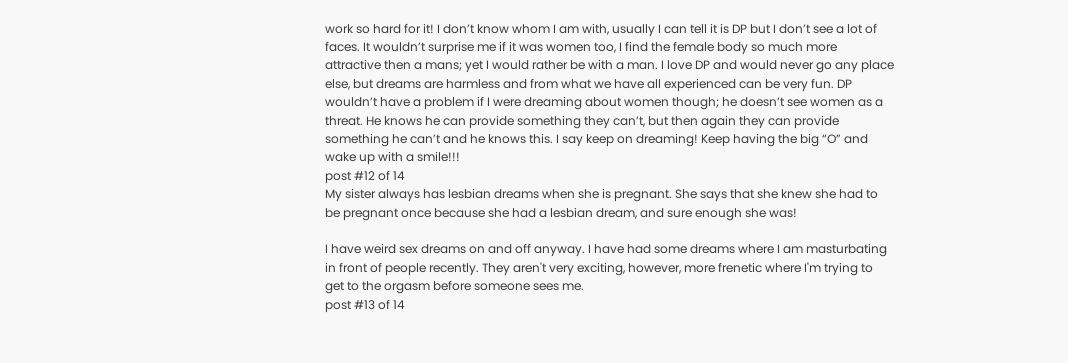work so hard for it! I don’t know whom I am with, usually I can tell it is DP but I don’t see a lot of faces. It wouldn’t surprise me if it was women too, I find the female body so much more attractive then a mans; yet I would rather be with a man. I love DP and would never go any place else, but dreams are harmless and from what we have all experienced can be very fun. DP wouldn’t have a problem if I were dreaming about women though; he doesn’t see women as a threat. He knows he can provide something they can’t, but then again they can provide something he can’t and he knows this. I say keep on dreaming! Keep having the big “O” and wake up with a smile!!!
post #12 of 14
My sister always has lesbian dreams when she is pregnant. She says that she knew she had to be pregnant once because she had a lesbian dream, and sure enough she was!

I have weird sex dreams on and off anyway. I have had some dreams where I am masturbating in front of people recently. They aren't very exciting, however, more frenetic where I'm trying to get to the orgasm before someone sees me.
post #13 of 14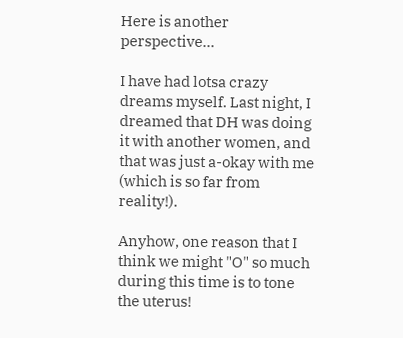Here is another perspective...

I have had lotsa crazy dreams myself. Last night, I dreamed that DH was doing it with another women, and that was just a-okay with me (which is so far from reality!).

Anyhow, one reason that I think we might "O" so much during this time is to tone the uterus!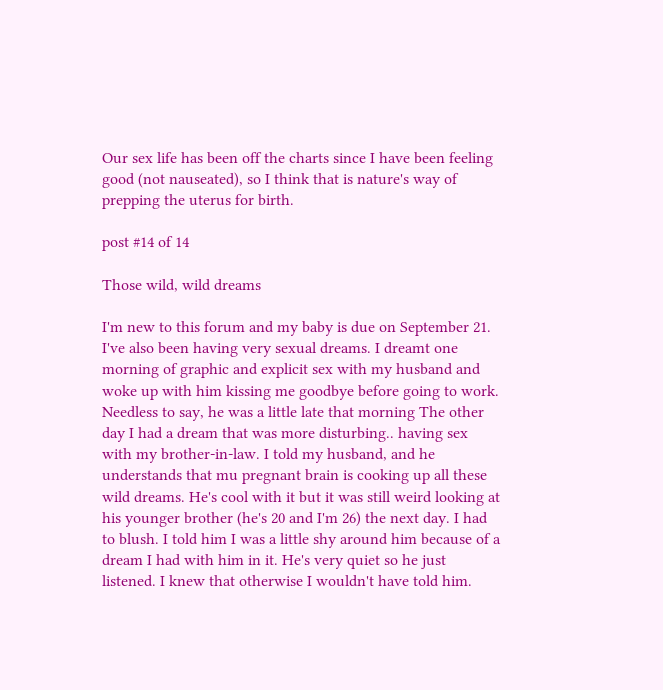Our sex life has been off the charts since I have been feeling good (not nauseated), so I think that is nature's way of prepping the uterus for birth.

post #14 of 14

Those wild, wild dreams

I'm new to this forum and my baby is due on September 21. I've also been having very sexual dreams. I dreamt one morning of graphic and explicit sex with my husband and woke up with him kissing me goodbye before going to work. Needless to say, he was a little late that morning The other day I had a dream that was more disturbing.. having sex with my brother-in-law. I told my husband, and he understands that mu pregnant brain is cooking up all these wild dreams. He's cool with it but it was still weird looking at his younger brother (he's 20 and I'm 26) the next day. I had to blush. I told him I was a little shy around him because of a dream I had with him in it. He's very quiet so he just listened. I knew that otherwise I wouldn't have told him.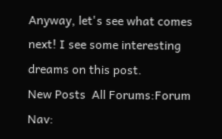Anyway, let's see what comes next! I see some interesting dreams on this post.
New Posts  All Forums:Forum Nav: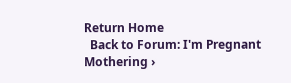Return Home
  Back to Forum: I'm Pregnant
Mothering ›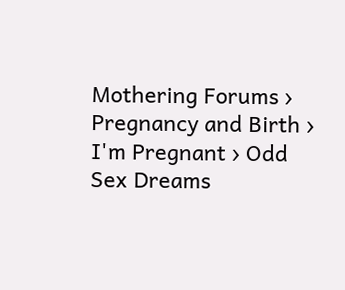Mothering Forums › Pregnancy and Birth › I'm Pregnant › Odd Sex Dreams